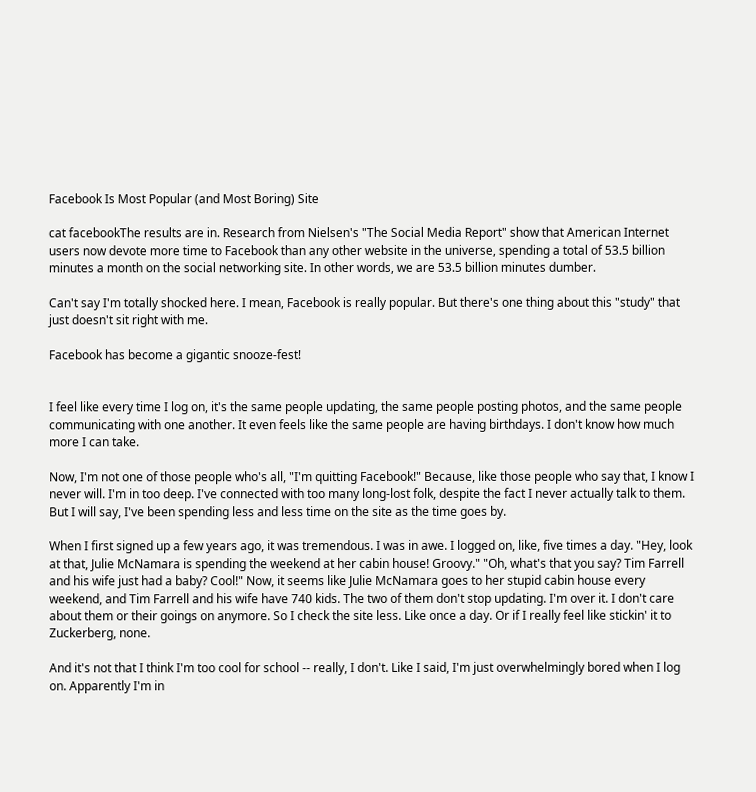Facebook Is Most Popular (and Most Boring) Site

cat facebookThe results are in. Research from Nielsen's "The Social Media Report" show that American Internet users now devote more time to Facebook than any other website in the universe, spending a total of 53.5 billion minutes a month on the social networking site. In other words, we are 53.5 billion minutes dumber.

Can't say I'm totally shocked here. I mean, Facebook is really popular. But there's one thing about this "study" that just doesn't sit right with me.

Facebook has become a gigantic snooze-fest!


I feel like every time I log on, it's the same people updating, the same people posting photos, and the same people communicating with one another. It even feels like the same people are having birthdays. I don't know how much more I can take.

Now, I'm not one of those people who's all, "I'm quitting Facebook!" Because, like those people who say that, I know I never will. I'm in too deep. I've connected with too many long-lost folk, despite the fact I never actually talk to them. But I will say, I've been spending less and less time on the site as the time goes by.

When I first signed up a few years ago, it was tremendous. I was in awe. I logged on, like, five times a day. "Hey, look at that, Julie McNamara is spending the weekend at her cabin house! Groovy." "Oh, what's that you say? Tim Farrell and his wife just had a baby? Cool!" Now, it seems like Julie McNamara goes to her stupid cabin house every weekend, and Tim Farrell and his wife have 740 kids. The two of them don't stop updating. I'm over it. I don't care about them or their goings on anymore. So I check the site less. Like once a day. Or if I really feel like stickin' it to Zuckerberg, none.

And it's not that I think I'm too cool for school -- really, I don't. Like I said, I'm just overwhelmingly bored when I log on. Apparently I'm in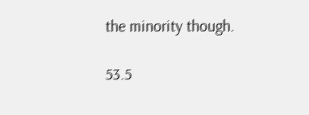the minority though.

53.5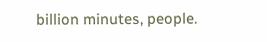billion minutes, people.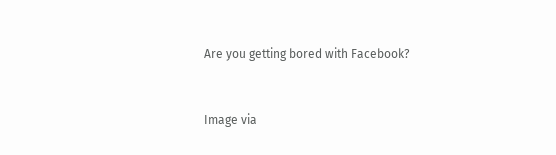Are you getting bored with Facebook?


Image via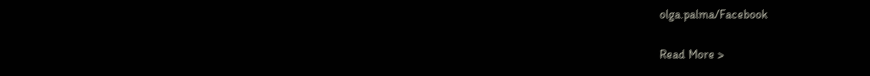olga.palma/Facebook

Read More >